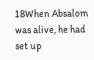18When Absalom was alive, he had set up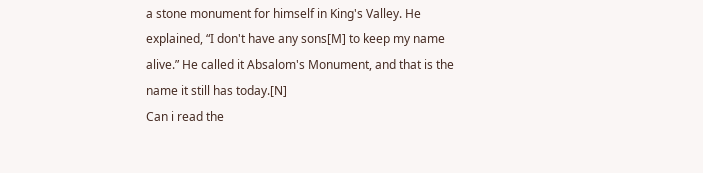a stone monument for himself in King's Valley. He explained, “I don't have any sons[M] to keep my name alive.” He called it Absalom's Monument, and that is the name it still has today.[N]
Can i read the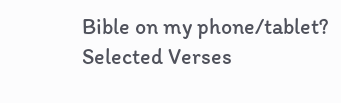Bible on my phone/tablet?
Selected Verses